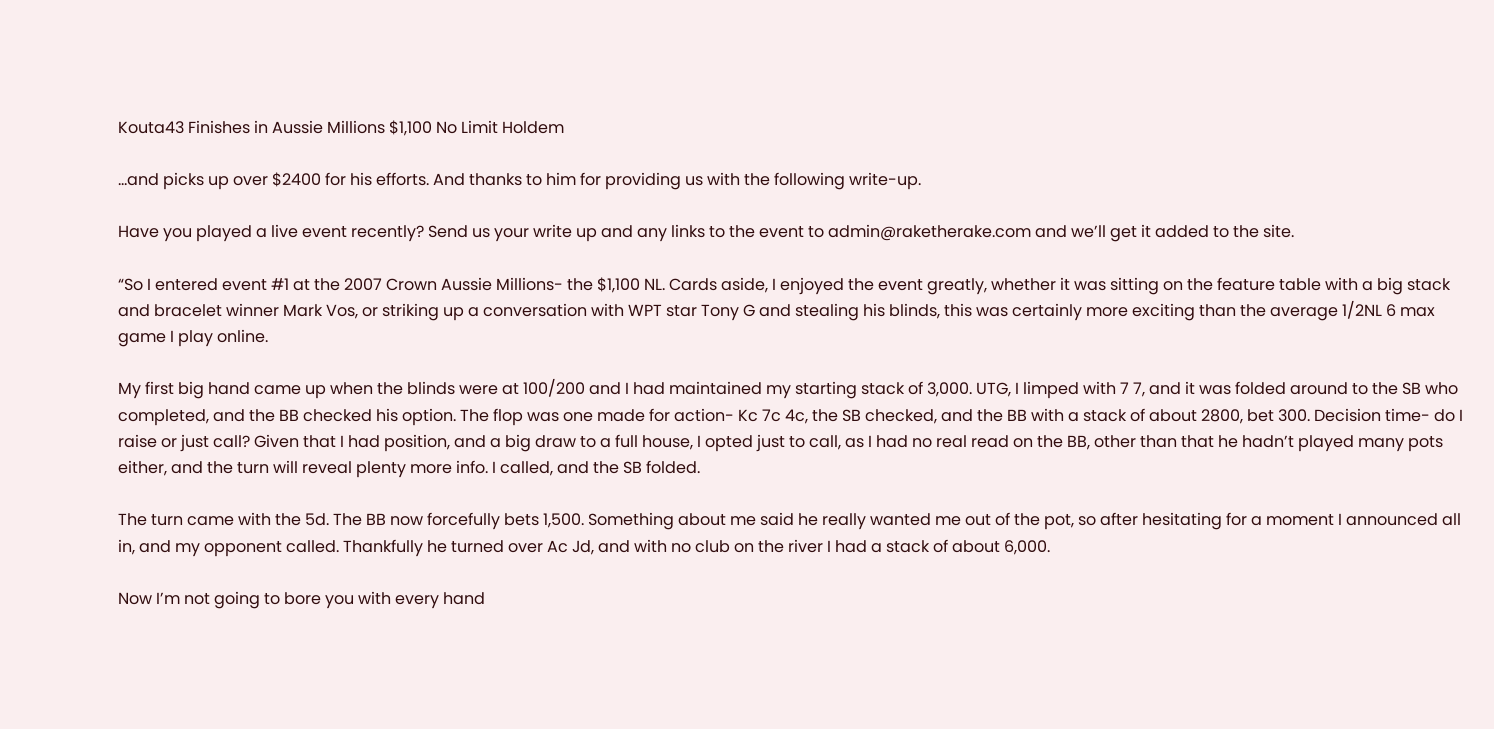Kouta43 Finishes in Aussie Millions $1,100 No Limit Holdem

…and picks up over $2400 for his efforts. And thanks to him for providing us with the following write-up.

Have you played a live event recently? Send us your write up and any links to the event to admin@raketherake.com and we’ll get it added to the site.

“So I entered event #1 at the 2007 Crown Aussie Millions- the $1,100 NL. Cards aside, I enjoyed the event greatly, whether it was sitting on the feature table with a big stack and bracelet winner Mark Vos, or striking up a conversation with WPT star Tony G and stealing his blinds, this was certainly more exciting than the average 1/2NL 6 max game I play online.

My first big hand came up when the blinds were at 100/200 and I had maintained my starting stack of 3,000. UTG, I limped with 7 7, and it was folded around to the SB who completed, and the BB checked his option. The flop was one made for action- Kc 7c 4c, the SB checked, and the BB with a stack of about 2800, bet 300. Decision time- do I raise or just call? Given that I had position, and a big draw to a full house, I opted just to call, as I had no real read on the BB, other than that he hadn’t played many pots either, and the turn will reveal plenty more info. I called, and the SB folded.

The turn came with the 5d. The BB now forcefully bets 1,500. Something about me said he really wanted me out of the pot, so after hesitating for a moment I announced all in, and my opponent called. Thankfully he turned over Ac Jd, and with no club on the river I had a stack of about 6,000.

Now I’m not going to bore you with every hand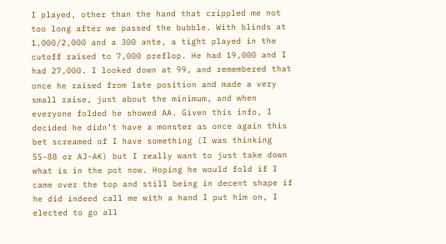I played, other than the hand that crippled me not too long after we passed the bubble. With blinds at 1,000/2,000 and a 300 ante, a tight played in the cutoff raised to 7,000 preflop. He had 19,000 and I had 27,000. I looked down at 99, and remembered that once he raised from late position and made a very small raise, just about the minimum, and when everyone folded he showed AA. Given this info, I decided he didn’t have a monster as once again this bet screamed of I have something (I was thinking 55-88 or AJ-AK) but I really want to just take down what is in the pot now. Hoping he would fold if I came over the top and still being in decent shape if he did indeed call me with a hand I put him on, I elected to go all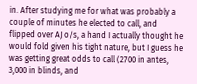in. After studying me for what was probably a couple of minutes he elected to call, and flipped over AJ o/s, a hand I actually thought he would fold given his tight nature, but I guess he was getting great odds to call (2700 in antes, 3,000 in blinds, and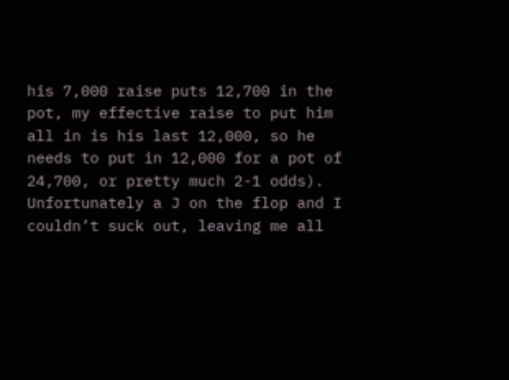his 7,000 raise puts 12,700 in the pot, my effective raise to put him all in is his last 12,000, so he needs to put in 12,000 for a pot of 24,700, or pretty much 2-1 odds). Unfortunately a J on the flop and I couldn’t suck out, leaving me all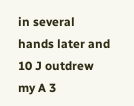in several hands later and 10 J outdrew my A 3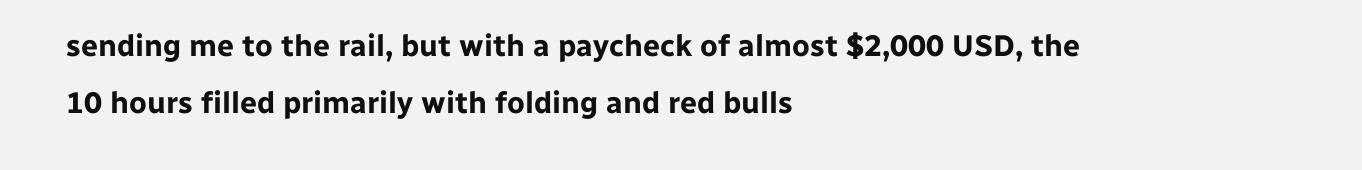sending me to the rail, but with a paycheck of almost $2,000 USD, the 10 hours filled primarily with folding and red bulls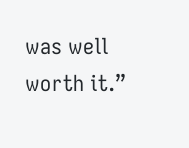was well worth it.”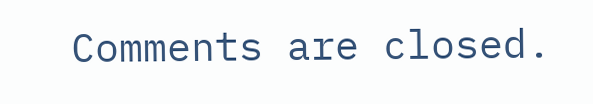Comments are closed.